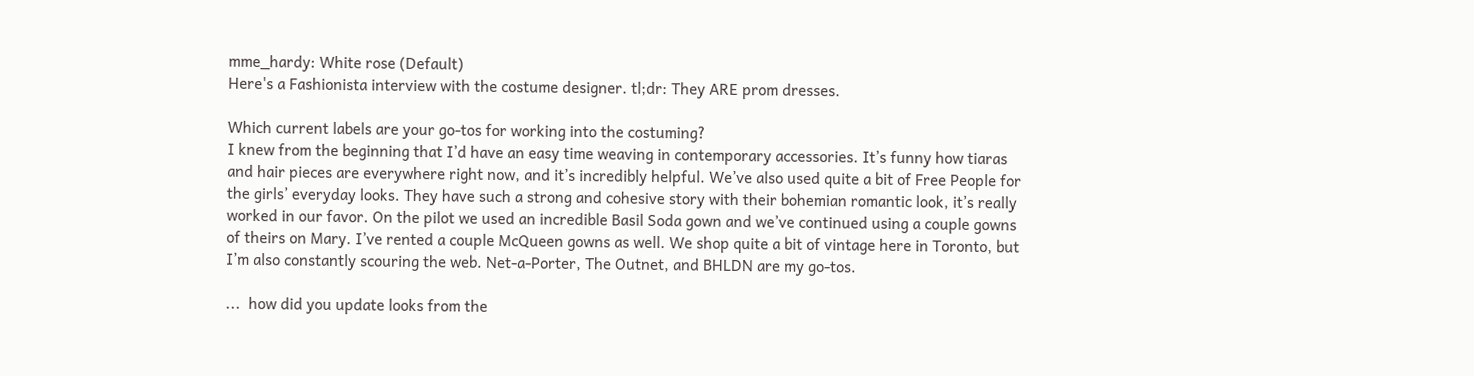mme_hardy: White rose (Default)
Here's a Fashionista interview with the costume designer. tl;dr: They ARE prom dresses.

Which current labels are your go-tos for working into the costuming?
I knew from the beginning that I’d have an easy time weaving in contemporary accessories. It’s funny how tiaras and hair pieces are everywhere right now, and it’s incredibly helpful. We’ve also used quite a bit of Free People for the girls’ everyday looks. They have such a strong and cohesive story with their bohemian romantic look, it’s really worked in our favor. On the pilot we used an incredible Basil Soda gown and we’ve continued using a couple gowns of theirs on Mary. I’ve rented a couple McQueen gowns as well. We shop quite a bit of vintage here in Toronto, but I’m also constantly scouring the web. Net-a-Porter, The Outnet, and BHLDN are my go-tos.

...  how did you update looks from the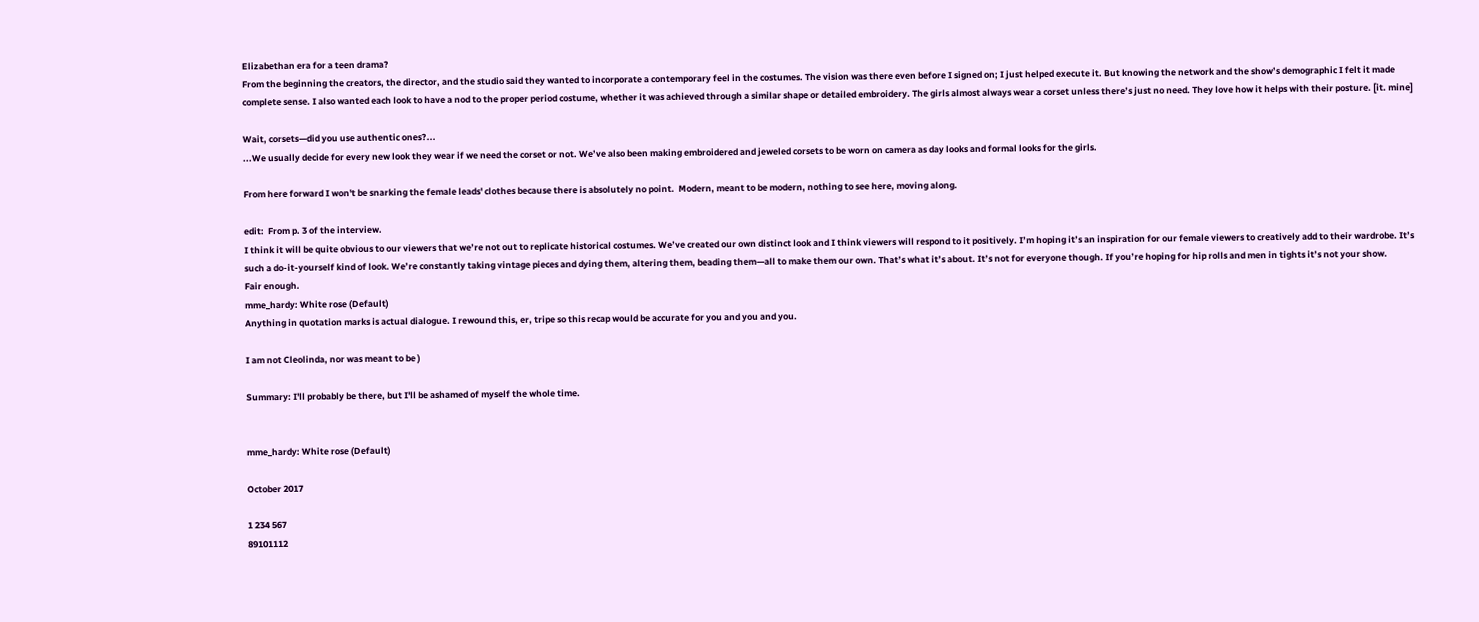Elizabethan era for a teen drama?
From the beginning the creators, the director, and the studio said they wanted to incorporate a contemporary feel in the costumes. The vision was there even before I signed on; I just helped execute it. But knowing the network and the show’s demographic I felt it made complete sense. I also wanted each look to have a nod to the proper period costume, whether it was achieved through a similar shape or detailed embroidery. The girls almost always wear a corset unless there’s just no need. They love how it helps with their posture. [it. mine]

Wait, corsets—did you use authentic ones?...
...We usually decide for every new look they wear if we need the corset or not. We’ve also been making embroidered and jeweled corsets to be worn on camera as day looks and formal looks for the girls.

From here forward I won't be snarking the female leads' clothes because there is absolutely no point.  Modern, meant to be modern, nothing to see here, moving along.

edit:  From p. 3 of the interview.
I think it will be quite obvious to our viewers that we’re not out to replicate historical costumes. We’ve created our own distinct look and I think viewers will respond to it positively. I’m hoping it’s an inspiration for our female viewers to creatively add to their wardrobe. It’s such a do-it-yourself kind of look. We’re constantly taking vintage pieces and dying them, altering them, beading them—all to make them our own. That’s what it’s about. It’s not for everyone though. If you’re hoping for hip rolls and men in tights it’s not your show.
Fair enough.
mme_hardy: White rose (Default)
Anything in quotation marks is actual dialogue. I rewound this, er, tripe so this recap would be accurate for you and you and you.

I am not Cleolinda, nor was meant to be )

Summary: I'll probably be there, but I'll be ashamed of myself the whole time.


mme_hardy: White rose (Default)

October 2017

1 234 567
89101112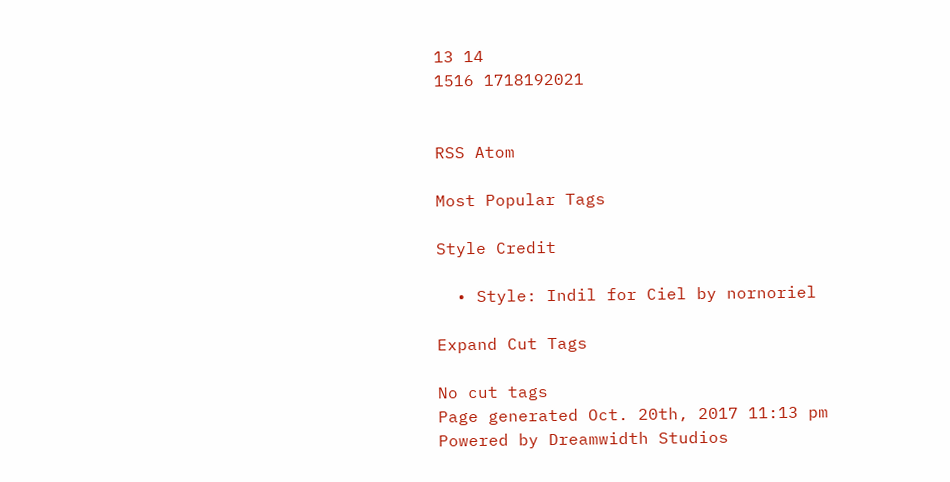13 14
1516 1718192021


RSS Atom

Most Popular Tags

Style Credit

  • Style: Indil for Ciel by nornoriel

Expand Cut Tags

No cut tags
Page generated Oct. 20th, 2017 11:13 pm
Powered by Dreamwidth Studios